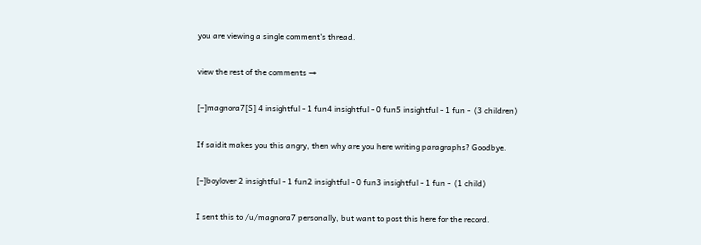you are viewing a single comment's thread.

view the rest of the comments →

[–]magnora7[S] 4 insightful - 1 fun4 insightful - 0 fun5 insightful - 1 fun -  (3 children)

If saidit makes you this angry, then why are you here writing paragraphs? Goodbye.

[–]boylover 2 insightful - 1 fun2 insightful - 0 fun3 insightful - 1 fun -  (1 child)

I sent this to /u/magnora7 personally, but want to post this here for the record.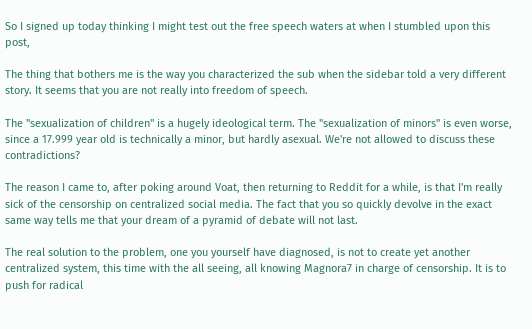So I signed up today thinking I might test out the free speech waters at when I stumbled upon this post,

The thing that bothers me is the way you characterized the sub when the sidebar told a very different story. It seems that you are not really into freedom of speech.

The "sexualization of children" is a hugely ideological term. The "sexualization of minors" is even worse, since a 17.999 year old is technically a minor, but hardly asexual. We're not allowed to discuss these contradictions?

The reason I came to, after poking around Voat, then returning to Reddit for a while, is that I'm really sick of the censorship on centralized social media. The fact that you so quickly devolve in the exact same way tells me that your dream of a pyramid of debate will not last.

The real solution to the problem, one you yourself have diagnosed, is not to create yet another centralized system, this time with the all seeing, all knowing Magnora7 in charge of censorship. It is to push for radical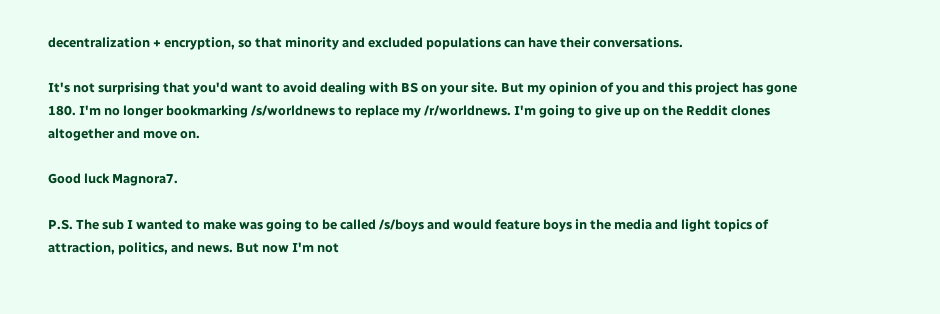decentralization + encryption, so that minority and excluded populations can have their conversations.

It's not surprising that you'd want to avoid dealing with BS on your site. But my opinion of you and this project has gone 180. I'm no longer bookmarking /s/worldnews to replace my /r/worldnews. I'm going to give up on the Reddit clones altogether and move on.

Good luck Magnora7.

P.S. The sub I wanted to make was going to be called /s/boys and would feature boys in the media and light topics of attraction, politics, and news. But now I'm not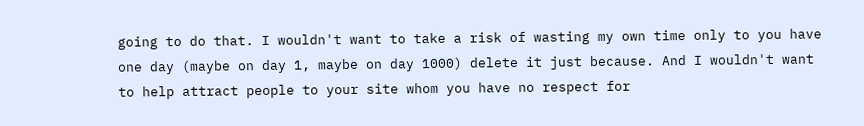going to do that. I wouldn't want to take a risk of wasting my own time only to you have one day (maybe on day 1, maybe on day 1000) delete it just because. And I wouldn't want to help attract people to your site whom you have no respect for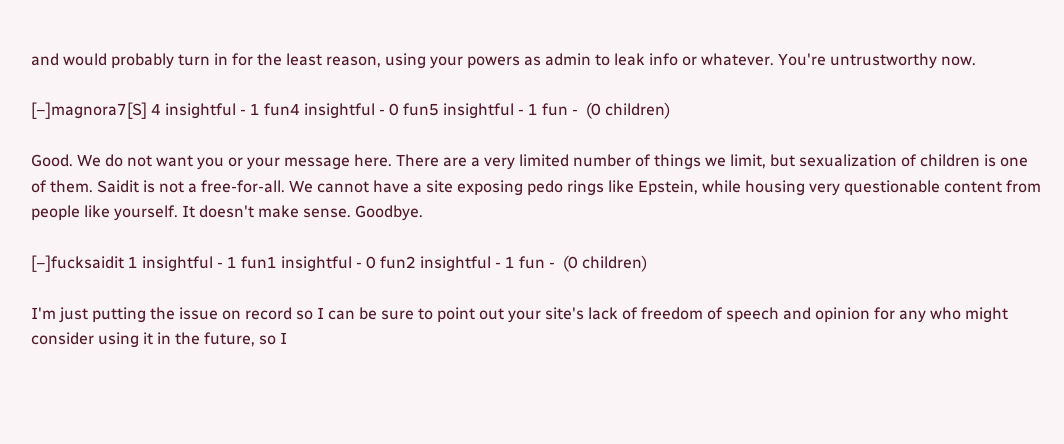and would probably turn in for the least reason, using your powers as admin to leak info or whatever. You're untrustworthy now.

[–]magnora7[S] 4 insightful - 1 fun4 insightful - 0 fun5 insightful - 1 fun -  (0 children)

Good. We do not want you or your message here. There are a very limited number of things we limit, but sexualization of children is one of them. Saidit is not a free-for-all. We cannot have a site exposing pedo rings like Epstein, while housing very questionable content from people like yourself. It doesn't make sense. Goodbye.

[–]fucksaidit 1 insightful - 1 fun1 insightful - 0 fun2 insightful - 1 fun -  (0 children)

I'm just putting the issue on record so I can be sure to point out your site's lack of freedom of speech and opinion for any who might consider using it in the future, so I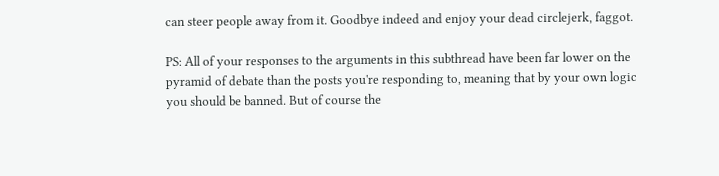can steer people away from it. Goodbye indeed and enjoy your dead circlejerk, faggot.

PS: All of your responses to the arguments in this subthread have been far lower on the pyramid of debate than the posts you're responding to, meaning that by your own logic you should be banned. But of course the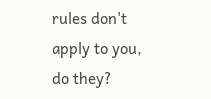rules don't apply to you, do they?